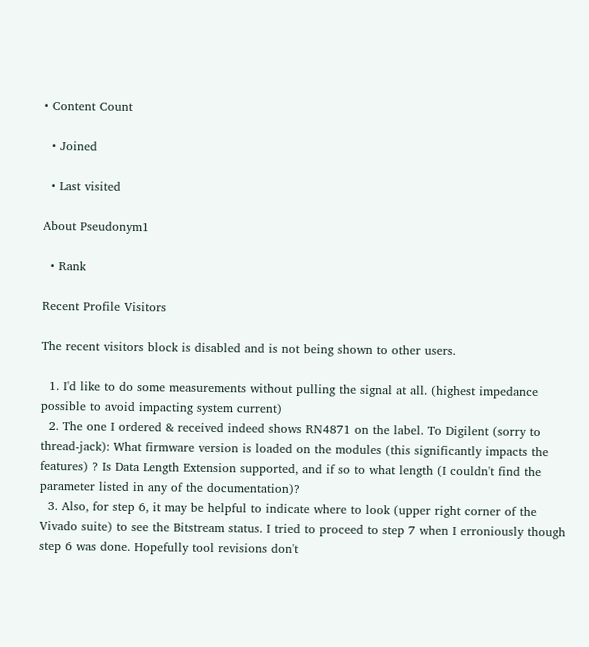• Content Count

  • Joined

  • Last visited

About Pseudonym1

  • Rank

Recent Profile Visitors

The recent visitors block is disabled and is not being shown to other users.

  1. I'd like to do some measurements without pulling the signal at all. (highest impedance possible to avoid impacting system current)
  2. The one I ordered & received indeed shows RN4871 on the label. To Digilent (sorry to thread-jack): What firmware version is loaded on the modules (this significantly impacts the features) ? Is Data Length Extension supported, and if so to what length (I couldn't find the parameter listed in any of the documentation)?
  3. Also, for step 6, it may be helpful to indicate where to look (upper right corner of the Vivado suite) to see the Bitstream status. I tried to proceed to step 7 when I erroniously though step 6 was done. Hopefully tool revisions don't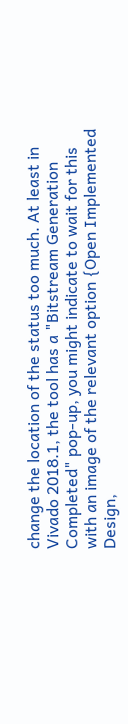change the location of the status too much. At least in Vivado 2018.1, the tool has a "Bitstream Generation Completed" pop-up, you might indicate to wait for this with an image of the relevant option {Open Implemented Design,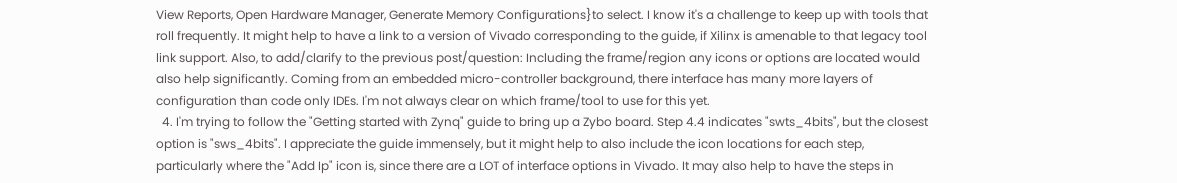View Reports, Open Hardware Manager, Generate Memory Configurations}to select. I know it's a challenge to keep up with tools that roll frequently. It might help to have a link to a version of Vivado corresponding to the guide, if Xilinx is amenable to that legacy tool link support. Also, to add/clarify to the previous post/question: Including the frame/region any icons or options are located would also help significantly. Coming from an embedded micro-controller background, there interface has many more layers of configuration than code only IDEs. I'm not always clear on which frame/tool to use for this yet.
  4. I'm trying to follow the "Getting started with Zynq" guide to bring up a Zybo board. Step 4.4 indicates "swts_4bits", but the closest option is "sws_4bits". I appreciate the guide immensely, but it might help to also include the icon locations for each step, particularly where the "Add Ip" icon is, since there are a LOT of interface options in Vivado. It may also help to have the steps in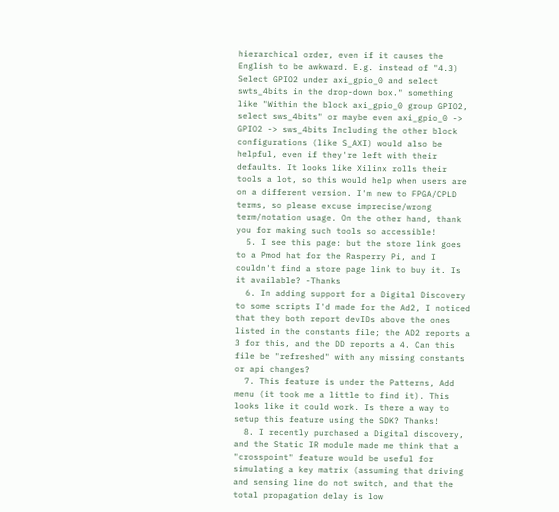hierarchical order, even if it causes the English to be awkward. E.g. instead of "4.3) Select GPIO2 under axi_gpio_0 and select swts_4bits in the drop-down box." something like "Within the block axi_gpio_0 group GPIO2, select sws_4bits" or maybe even axi_gpio_0 -> GPIO2 -> sws_4bits Including the other block configurations (like S_AXI) would also be helpful, even if they're left with their defaults. It looks like Xilinx rolls their tools a lot, so this would help when users are on a different version. I'm new to FPGA/CPLD terms, so please excuse imprecise/wrong term/notation usage. On the other hand, thank you for making such tools so accessible!
  5. I see this page: but the store link goes to a Pmod hat for the Rasperry Pi, and I couldn't find a store page link to buy it. Is it available? -Thanks
  6. In adding support for a Digital Discovery to some scripts I'd made for the Ad2, I noticed that they both report devIDs above the ones listed in the constants file; the AD2 reports a 3 for this, and the DD reports a 4. Can this file be "refreshed" with any missing constants or api changes?
  7. This feature is under the Patterns, Add menu (it took me a little to find it). This looks like it could work. Is there a way to setup this feature using the SDK? Thanks!
  8. I recently purchased a Digital discovery, and the Static IR module made me think that a "crosspoint" feature would be useful for simulating a key matrix (assuming that driving and sensing line do not switch, and that the total propagation delay is low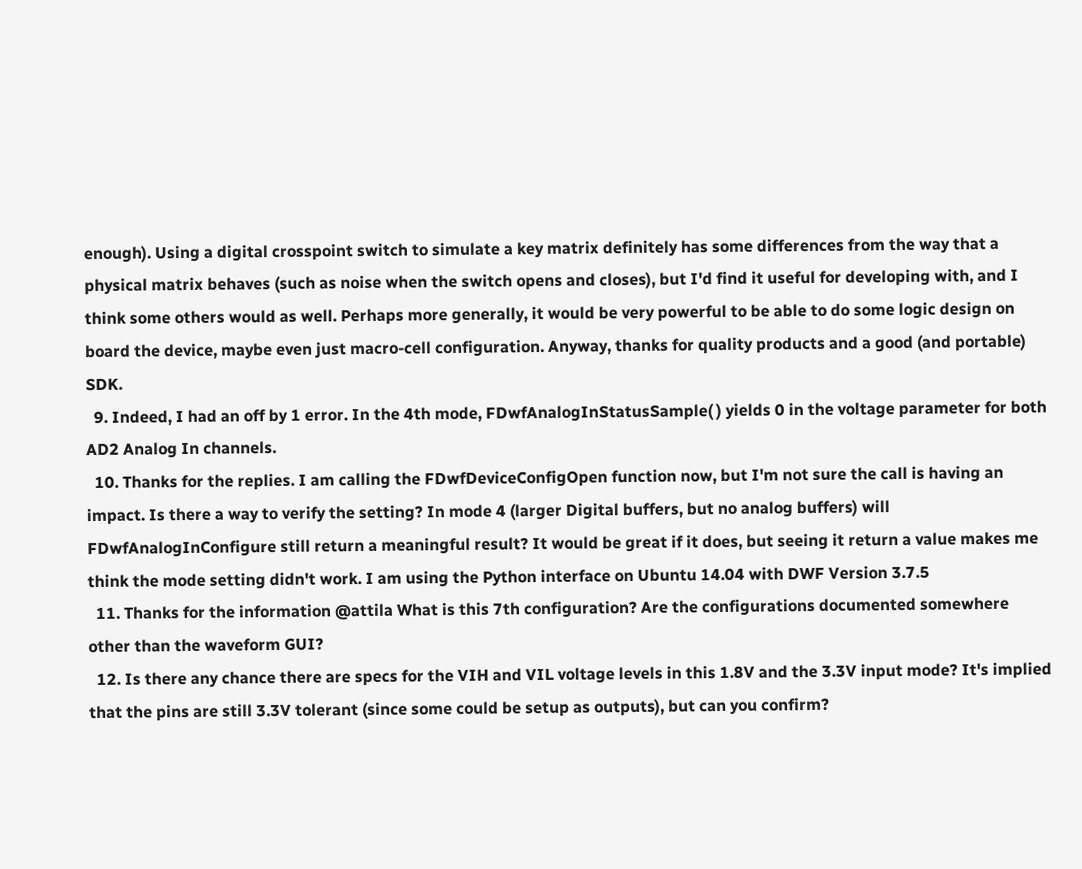enough). Using a digital crosspoint switch to simulate a key matrix definitely has some differences from the way that a physical matrix behaves (such as noise when the switch opens and closes), but I'd find it useful for developing with, and I think some others would as well. Perhaps more generally, it would be very powerful to be able to do some logic design on board the device, maybe even just macro-cell configuration. Anyway, thanks for quality products and a good (and portable) SDK.
  9. Indeed, I had an off by 1 error. In the 4th mode, FDwfAnalogInStatusSample( ) yields 0 in the voltage parameter for both AD2 Analog In channels.
  10. Thanks for the replies. I am calling the FDwfDeviceConfigOpen function now, but I'm not sure the call is having an impact. Is there a way to verify the setting? In mode 4 (larger Digital buffers, but no analog buffers) will FDwfAnalogInConfigure still return a meaningful result? It would be great if it does, but seeing it return a value makes me think the mode setting didn't work. I am using the Python interface on Ubuntu 14.04 with DWF Version 3.7.5
  11. Thanks for the information @attila What is this 7th configuration? Are the configurations documented somewhere other than the waveform GUI?
  12. Is there any chance there are specs for the VIH and VIL voltage levels in this 1.8V and the 3.3V input mode? It's implied that the pins are still 3.3V tolerant (since some could be setup as outputs), but can you confirm?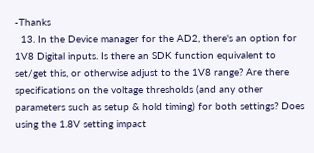-Thanks
  13. In the Device manager for the AD2, there's an option for 1V8 Digital inputs. Is there an SDK function equivalent to set/get this, or otherwise adjust to the 1V8 range? Are there specifications on the voltage thresholds (and any other parameters such as setup & hold timing) for both settings? Does using the 1.8V setting impact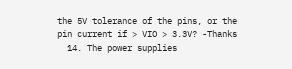the 5V tolerance of the pins, or the pin current if > VIO > 3.3V? -Thanks
  14. The power supplies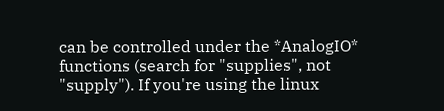can be controlled under the *AnalogIO* functions (search for "supplies", not "supply"). If you're using the linux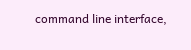command line interface,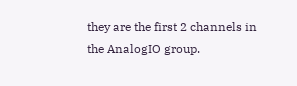they are the first 2 channels in the AnalogIO group.